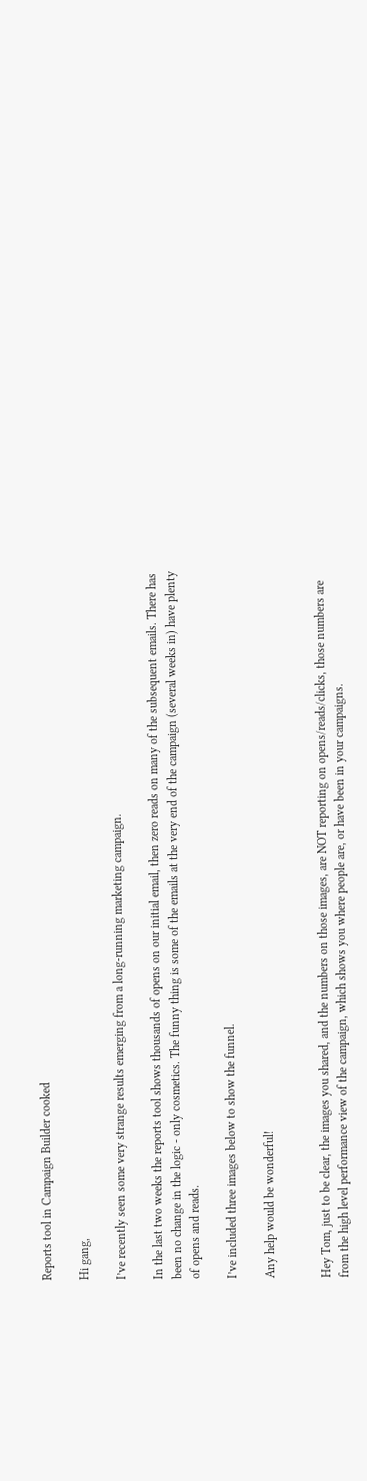Reports tool in Campaign Builder cooked

Hi gang,

I’ve recently seen some very strange results emerging from a long-running marketing campaign.

In the last two weeks the reports tool shows thousands of opens on our initial email, then zero reads on many of the subsequent emails. There has been no change in the logic - only cosmetics. The funny thing is some of the emails at the very end of the campaign (several weeks in) have plenty of opens and reads.

I’ve included three images below to show the funnel.

Any help would be wonderful!


Hey Tom, just to be clear, the images you shared, and the numbers on those images, are NOT reporting on opens/reads/clicks, those numbers are from the high level performance view of the campaign, which shows you where people are, or have been in your campaigns.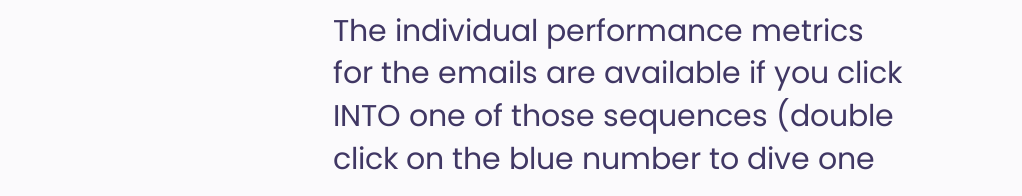The individual performance metrics for the emails are available if you click INTO one of those sequences (double click on the blue number to dive one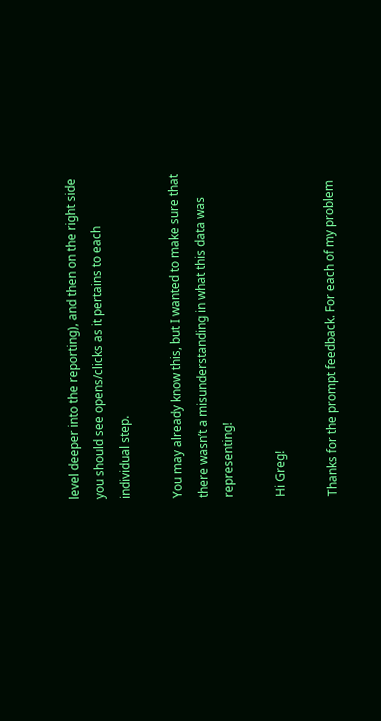level deeper into the reporting), and then on the right side you should see opens/clicks as it pertains to each individual step.

You may already know this, but I wanted to make sure that there wasn’t a misunderstanding in what this data was representing!

Hi Greg!

Thanks for the prompt feedback. For each of my problem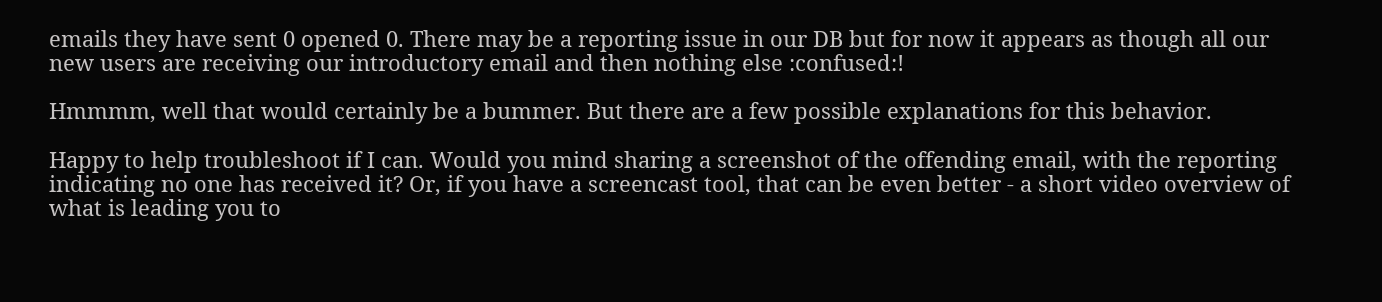emails they have sent 0 opened 0. There may be a reporting issue in our DB but for now it appears as though all our new users are receiving our introductory email and then nothing else :confused:!

Hmmmm, well that would certainly be a bummer. But there are a few possible explanations for this behavior.

Happy to help troubleshoot if I can. Would you mind sharing a screenshot of the offending email, with the reporting indicating no one has received it? Or, if you have a screencast tool, that can be even better - a short video overview of what is leading you to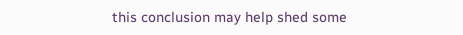this conclusion may help shed some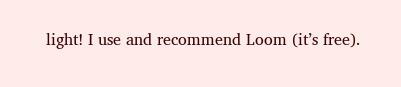light! I use and recommend Loom (it’s free).